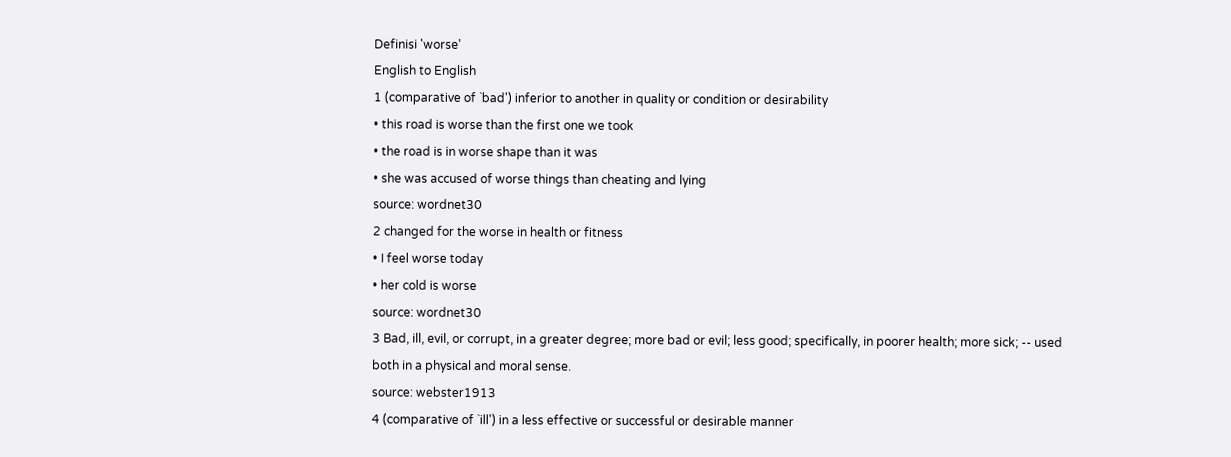Definisi 'worse'
English to English
1 (comparative of `bad') inferior to another in quality or condition or desirability
• this road is worse than the first one we took
• the road is in worse shape than it was
• she was accused of worse things than cheating and lying
source: wordnet30
2 changed for the worse in health or fitness
• I feel worse today
• her cold is worse
source: wordnet30
3 Bad, ill, evil, or corrupt, in a greater degree; more bad or evil; less good; specifically, in poorer health; more sick; -- used both in a physical and moral sense.
source: webster1913
4 (comparative of `ill') in a less effective or successful or desirable manner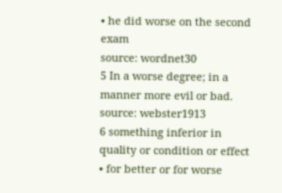• he did worse on the second exam
source: wordnet30
5 In a worse degree; in a manner more evil or bad.
source: webster1913
6 something inferior in quality or condition or effect
• for better or for worse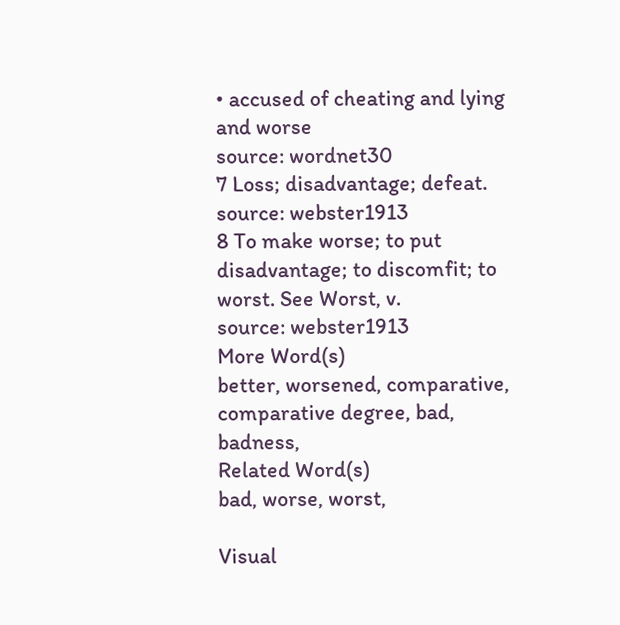• accused of cheating and lying and worse
source: wordnet30
7 Loss; disadvantage; defeat.
source: webster1913
8 To make worse; to put disadvantage; to discomfit; to worst. See Worst, v.
source: webster1913
More Word(s)
better, worsened, comparative, comparative degree, bad, badness,
Related Word(s)
bad, worse, worst,

Visual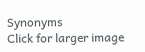Synonyms
Click for larger image